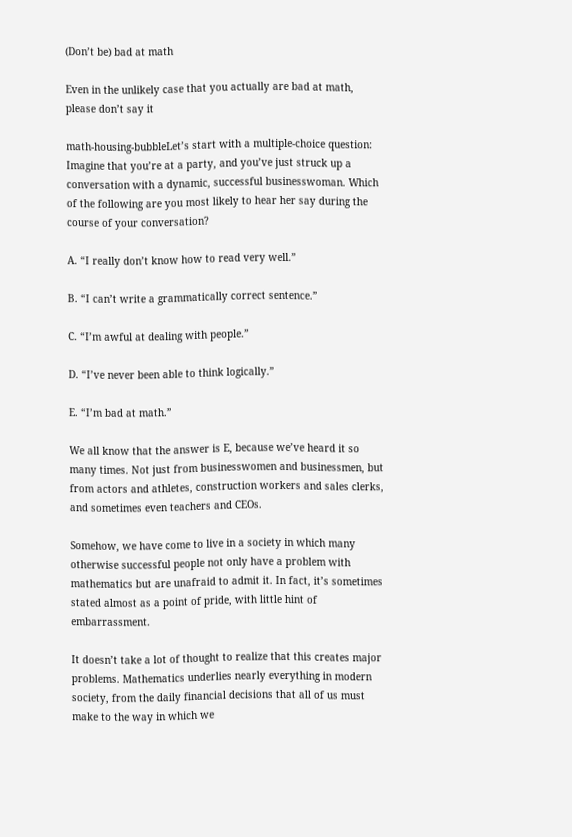(Don’t be) bad at math

Even in the unlikely case that you actually are bad at math, please don’t say it

math-housing-bubbleLet’s start with a multiple-choice question: Imagine that you’re at a party, and you’ve just struck up a conversation with a dynamic, successful businesswoman. Which of the following are you most likely to hear her say during the course of your conversation?

A. “I really don’t know how to read very well.”

B. “I can’t write a grammatically correct sentence.”

C. “I’m awful at dealing with people.”

D. “I’ve never been able to think logically.”

E. “I’m bad at math.”

We all know that the answer is E, because we’ve heard it so many times. Not just from businesswomen and businessmen, but from actors and athletes, construction workers and sales clerks, and sometimes even teachers and CEOs.

Somehow, we have come to live in a society in which many otherwise successful people not only have a problem with mathematics but are unafraid to admit it. In fact, it’s sometimes stated almost as a point of pride, with little hint of embarrassment.

It doesn’t take a lot of thought to realize that this creates major problems. Mathematics underlies nearly everything in modern society, from the daily financial decisions that all of us must make to the way in which we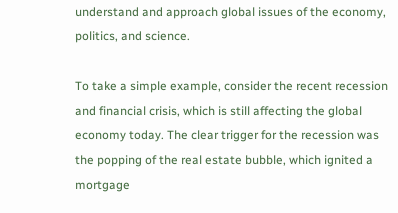understand and approach global issues of the economy, politics, and science.

To take a simple example, consider the recent recession and financial crisis, which is still affecting the global economy today. The clear trigger for the recession was the popping of the real estate bubble, which ignited a mortgage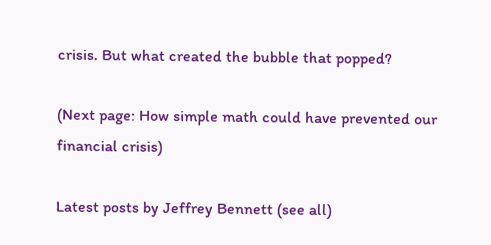crisis. But what created the bubble that popped?

(Next page: How simple math could have prevented our financial crisis)

Latest posts by Jeffrey Bennett (see all)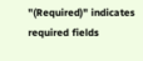"(Required)" indicates required fields